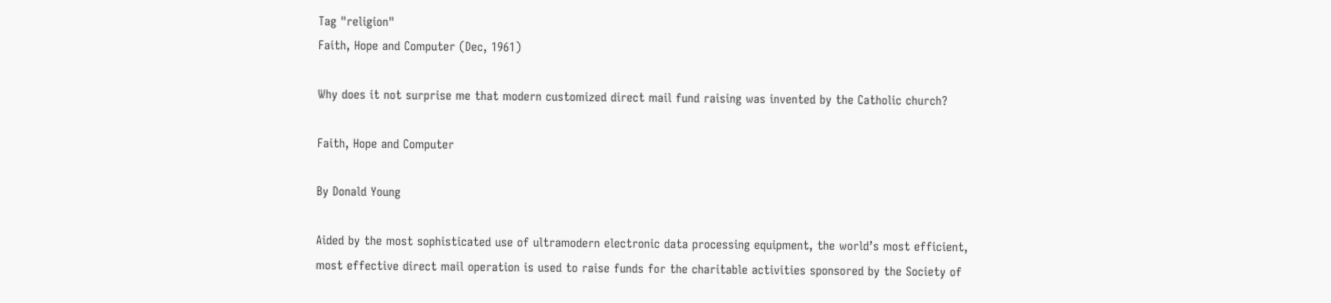Tag "religion"
Faith, Hope and Computer (Dec, 1961)

Why does it not surprise me that modern customized direct mail fund raising was invented by the Catholic church?

Faith, Hope and Computer

By Donald Young

Aided by the most sophisticated use of ultramodern electronic data processing equipment, the world’s most efficient, most effective direct mail operation is used to raise funds for the charitable activities sponsored by the Society of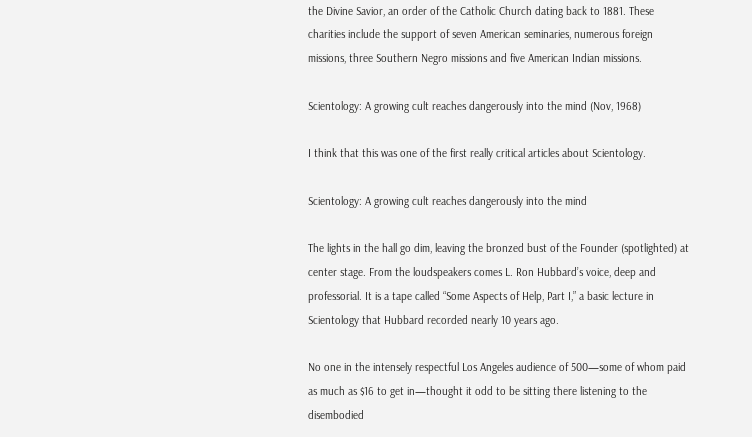the Divine Savior, an order of the Catholic Church dating back to 1881. These charities include the support of seven American seminaries, numerous foreign missions, three Southern Negro missions and five American Indian missions.

Scientology: A growing cult reaches dangerously into the mind (Nov, 1968)

I think that this was one of the first really critical articles about Scientology.

Scientology: A growing cult reaches dangerously into the mind

The lights in the hall go dim, leaving the bronzed bust of the Founder (spotlighted) at center stage. From the loudspeakers comes L. Ron Hubbard’s voice, deep and professorial. It is a tape called “Some Aspects of Help, Part I,” a basic lecture in Scientology that Hubbard recorded nearly 10 years ago.

No one in the intensely respectful Los Angeles audience of 500—some of whom paid as much as $16 to get in—thought it odd to be sitting there listening to the disembodied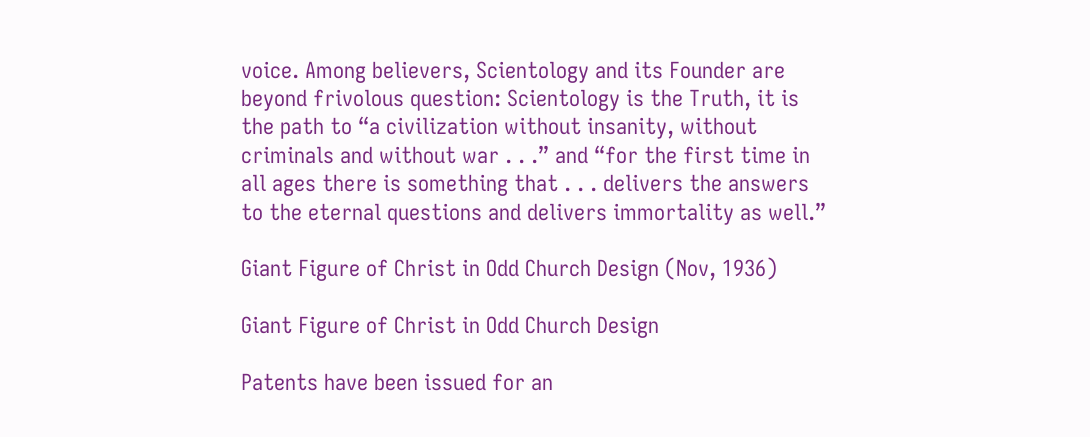voice. Among believers, Scientology and its Founder are beyond frivolous question: Scientology is the Truth, it is the path to “a civilization without insanity, without criminals and without war . . .” and “for the first time in all ages there is something that . . . delivers the answers to the eternal questions and delivers immortality as well.”

Giant Figure of Christ in Odd Church Design (Nov, 1936)

Giant Figure of Christ in Odd Church Design

Patents have been issued for an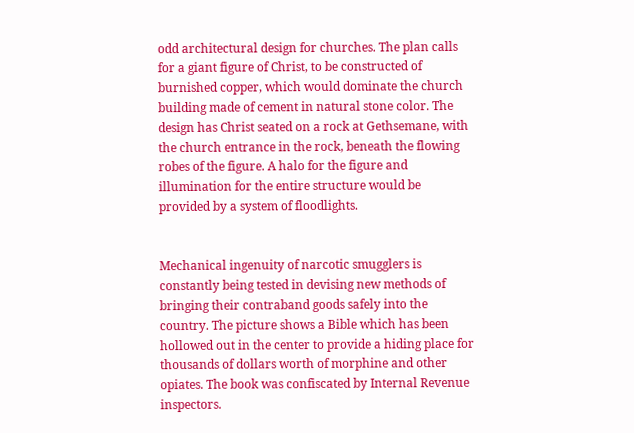odd architectural design for churches. The plan calls for a giant figure of Christ, to be constructed of burnished copper, which would dominate the church building made of cement in natural stone color. The design has Christ seated on a rock at Gethsemane, with the church entrance in the rock, beneath the flowing robes of the figure. A halo for the figure and illumination for the entire structure would be provided by a system of floodlights.


Mechanical ingenuity of narcotic smugglers is constantly being tested in devising new methods of bringing their contraband goods safely into the country. The picture shows a Bible which has been hollowed out in the center to provide a hiding place for thousands of dollars worth of morphine and other opiates. The book was confiscated by Internal Revenue inspectors.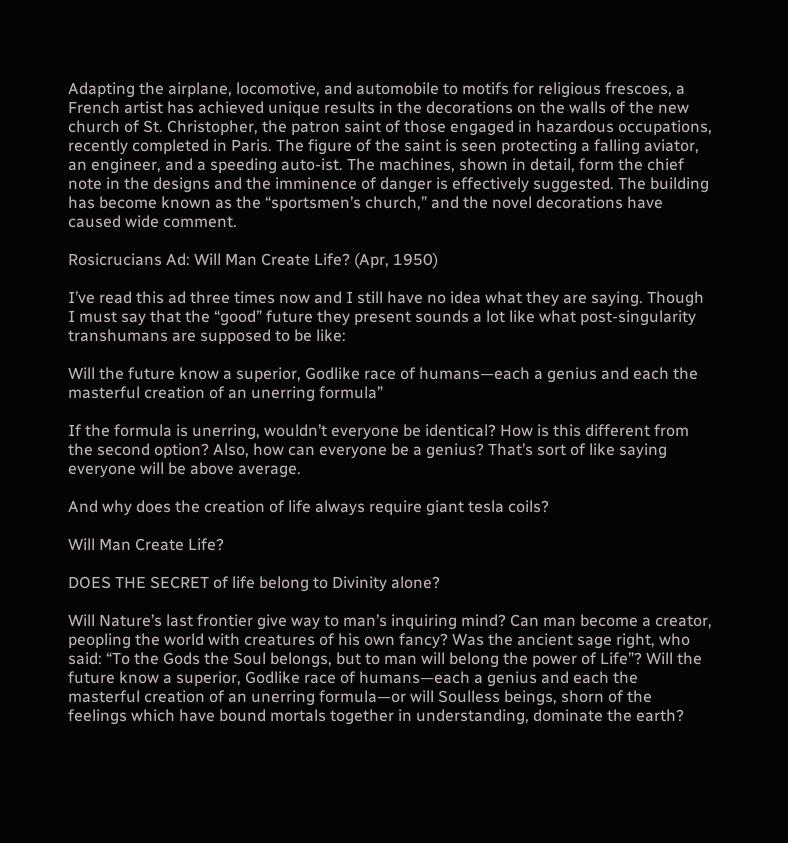Adapting the airplane, locomotive, and automobile to motifs for religious frescoes, a French artist has achieved unique results in the decorations on the walls of the new church of St. Christopher, the patron saint of those engaged in hazardous occupations, recently completed in Paris. The figure of the saint is seen protecting a falling aviator, an engineer, and a speeding auto-ist. The machines, shown in detail, form the chief note in the designs and the imminence of danger is effectively suggested. The building has become known as the “sportsmen’s church,” and the novel decorations have caused wide comment.

Rosicrucians Ad: Will Man Create Life? (Apr, 1950)

I’ve read this ad three times now and I still have no idea what they are saying. Though I must say that the “good” future they present sounds a lot like what post-singularity transhumans are supposed to be like:

Will the future know a superior, Godlike race of humans—each a genius and each the masterful creation of an unerring formula”

If the formula is unerring, wouldn’t everyone be identical? How is this different from the second option? Also, how can everyone be a genius? That’s sort of like saying everyone will be above average.

And why does the creation of life always require giant tesla coils?

Will Man Create Life?

DOES THE SECRET of life belong to Divinity alone?

Will Nature’s last frontier give way to man’s inquiring mind? Can man become a creator, peopling the world with creatures of his own fancy? Was the ancient sage right, who said: “To the Gods the Soul belongs, but to man will belong the power of Life”? Will the future know a superior, Godlike race of humans—each a genius and each the masterful creation of an unerring formula—or will Soulless beings, shorn of the feelings which have bound mortals together in understanding, dominate the earth?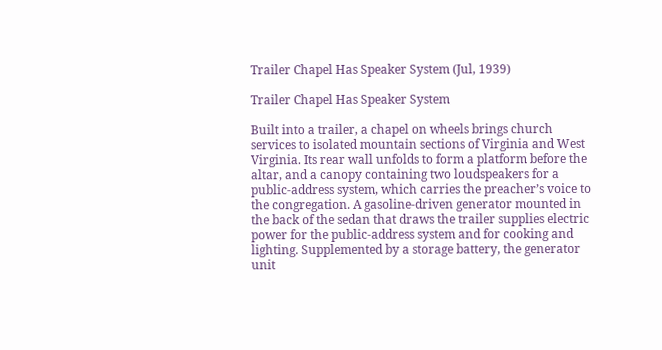Trailer Chapel Has Speaker System (Jul, 1939)

Trailer Chapel Has Speaker System

Built into a trailer, a chapel on wheels brings church services to isolated mountain sections of Virginia and West Virginia. Its rear wall unfolds to form a platform before the altar, and a canopy containing two loudspeakers for a public-address system, which carries the preacher’s voice to the congregation. A gasoline-driven generator mounted in the back of the sedan that draws the trailer supplies electric power for the public-address system and for cooking and lighting. Supplemented by a storage battery, the generator unit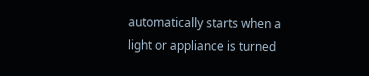automatically starts when a light or appliance is turned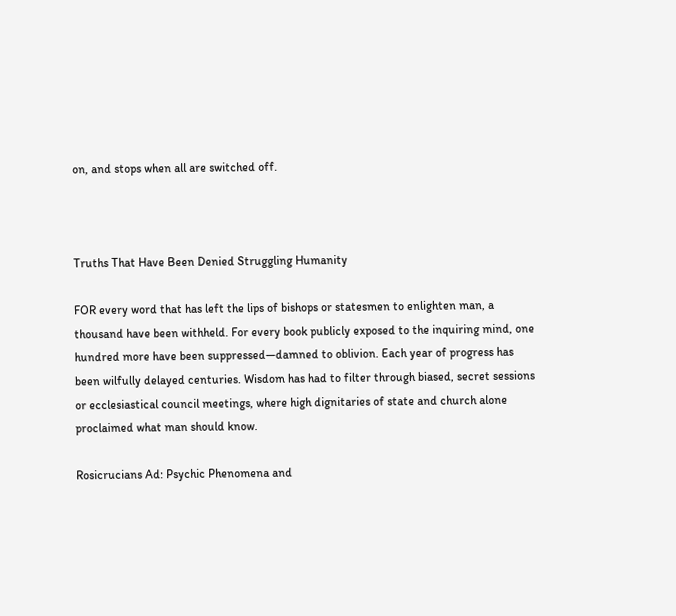on, and stops when all are switched off.



Truths That Have Been Denied Struggling Humanity

FOR every word that has left the lips of bishops or statesmen to enlighten man, a thousand have been withheld. For every book publicly exposed to the inquiring mind, one hundred more have been suppressed—damned to oblivion. Each year of progress has been wilfully delayed centuries. Wisdom has had to filter through biased, secret sessions or ecclesiastical council meetings, where high dignitaries of state and church alone proclaimed what man should know.

Rosicrucians Ad: Psychic Phenomena and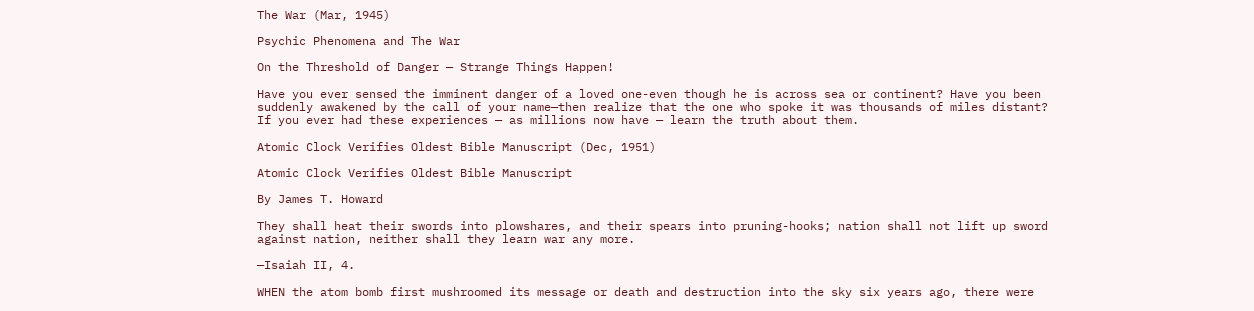The War (Mar, 1945)

Psychic Phenomena and The War

On the Threshold of Danger — Strange Things Happen!

Have you ever sensed the imminent danger of a loved one-even though he is across sea or continent? Have you been suddenly awakened by the call of your name—then realize that the one who spoke it was thousands of miles distant? If you ever had these experiences — as millions now have — learn the truth about them.

Atomic Clock Verifies Oldest Bible Manuscript (Dec, 1951)

Atomic Clock Verifies Oldest Bible Manuscript

By James T. Howard

They shall heat their swords into plowshares, and their spears into pruning-hooks; nation shall not lift up sword against nation, neither shall they learn war any more.

—Isaiah II, 4.

WHEN the atom bomb first mushroomed its message or death and destruction into the sky six years ago, there were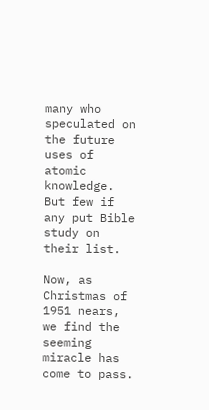many who speculated on the future uses of atomic knowledge. But few if any put Bible study on their list.

Now, as Christmas of 1951 nears, we find the seeming miracle has come to pass.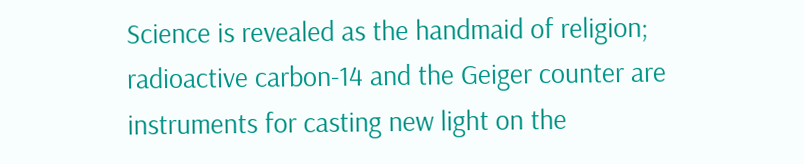Science is revealed as the handmaid of religion; radioactive carbon-14 and the Geiger counter are instruments for casting new light on the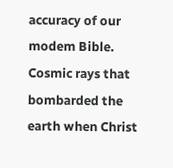accuracy of our modem Bible. Cosmic rays that bombarded the earth when Christ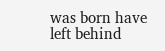was born have left behind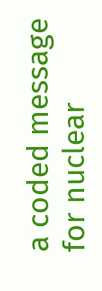a coded message for nuclear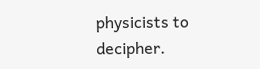physicists to decipher.